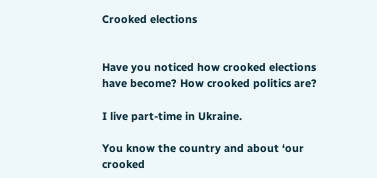Crooked elections


Have you noticed how crooked elections have become? How crooked politics are?

I live part-time in Ukraine.

You know the country and about ‘our crooked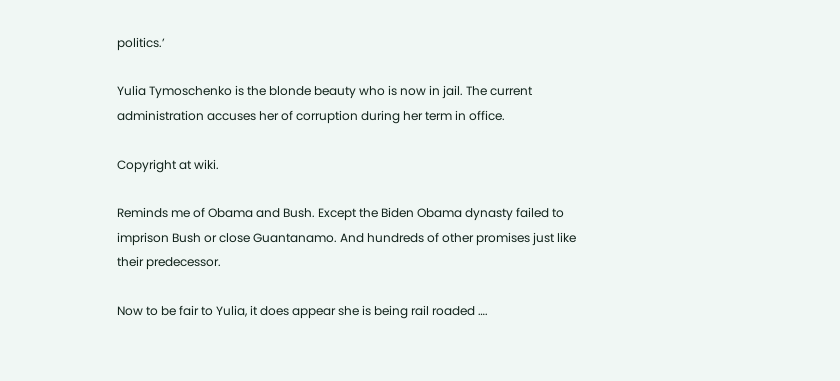politics.’

Yulia Tymoschenko is the blonde beauty who is now in jail. The current administration accuses her of corruption during her term in office.

Copyright at wiki.

Reminds me of Obama and Bush. Except the Biden Obama dynasty failed to imprison Bush or close Guantanamo. And hundreds of other promises just like their predecessor.

Now to be fair to Yulia, it does appear she is being rail roaded ….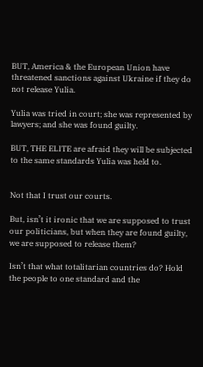BUT, America & the European Union have threatened sanctions against Ukraine if they do not release Yulia.

Yulia was tried in court; she was represented by lawyers; and she was found guilty.

BUT, THE ELITE are afraid they will be subjected to the same standards Yulia was held to.


Not that I trust our courts.

But, isn’t it ironic that we are supposed to trust our politicians, but when they are found guilty, we are supposed to release them?

Isn’t that what totalitarian countries do? Hold the people to one standard and the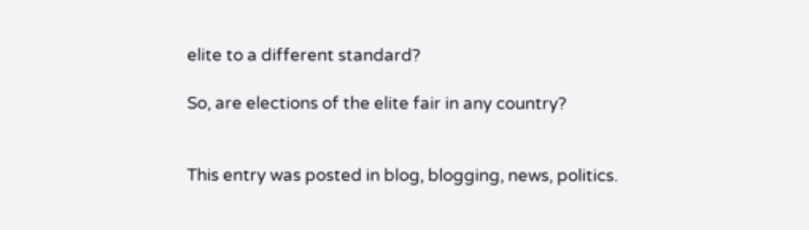elite to a different standard?

So, are elections of the elite fair in any country?


This entry was posted in blog, blogging, news, politics.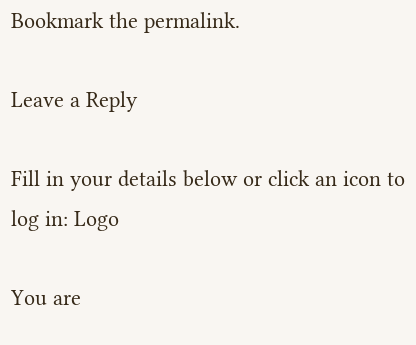Bookmark the permalink.

Leave a Reply

Fill in your details below or click an icon to log in: Logo

You are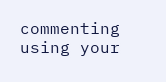commenting using your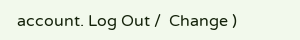account. Log Out /  Change )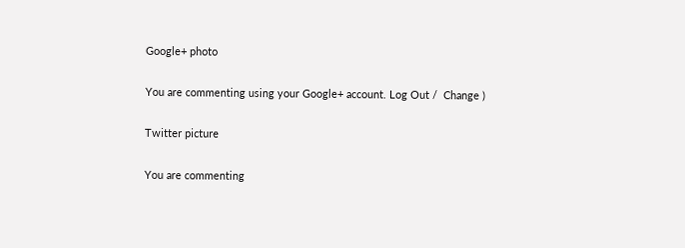Google+ photo

You are commenting using your Google+ account. Log Out /  Change )

Twitter picture

You are commenting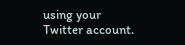using your Twitter account.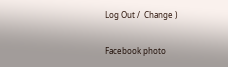Log Out /  Change )

Facebook photo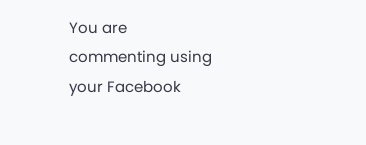You are commenting using your Facebook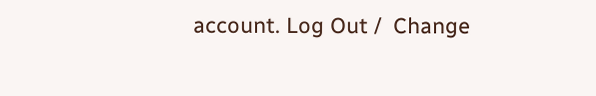account. Log Out /  Change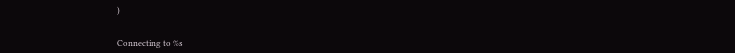)


Connecting to %s